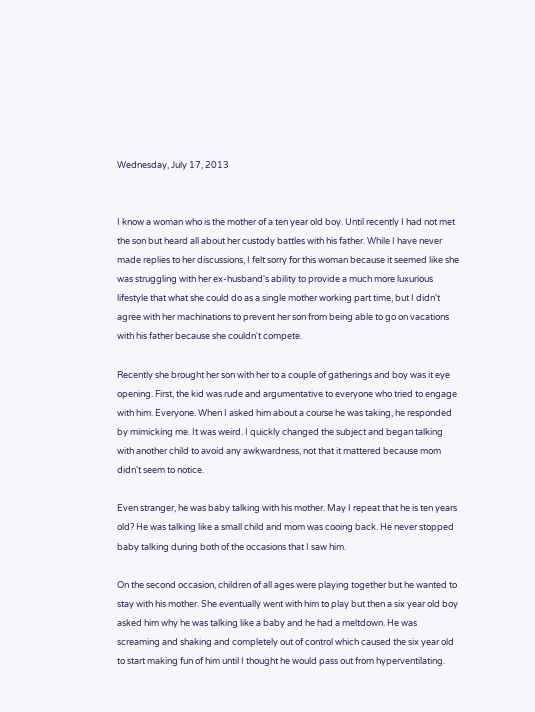Wednesday, July 17, 2013


I know a woman who is the mother of a ten year old boy. Until recently I had not met the son but heard all about her custody battles with his father. While I have never made replies to her discussions, I felt sorry for this woman because it seemed like she was struggling with her ex-husband's ability to provide a much more luxurious lifestyle that what she could do as a single mother working part time, but I didn't agree with her machinations to prevent her son from being able to go on vacations with his father because she couldn't compete.

Recently she brought her son with her to a couple of gatherings and boy was it eye opening. First, the kid was rude and argumentative to everyone who tried to engage with him. Everyone. When I asked him about a course he was taking, he responded by mimicking me. It was weird. I quickly changed the subject and began talking with another child to avoid any awkwardness, not that it mattered because mom didn't seem to notice.

Even stranger, he was baby talking with his mother. May I repeat that he is ten years old? He was talking like a small child and mom was cooing back. He never stopped baby talking during both of the occasions that I saw him.

On the second occasion, children of all ages were playing together but he wanted to stay with his mother. She eventually went with him to play but then a six year old boy asked him why he was talking like a baby and he had a meltdown. He was screaming and shaking and completely out of control which caused the six year old to start making fun of him until I thought he would pass out from hyperventilating.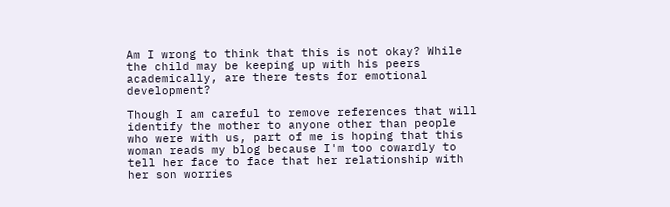Am I wrong to think that this is not okay? While the child may be keeping up with his peers academically, are there tests for emotional development?

Though I am careful to remove references that will identify the mother to anyone other than people who were with us, part of me is hoping that this woman reads my blog because I'm too cowardly to tell her face to face that her relationship with her son worries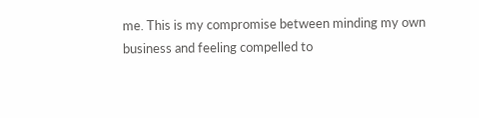me. This is my compromise between minding my own business and feeling compelled to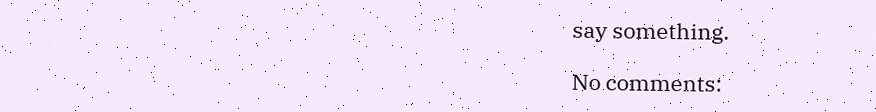say something.

No comments: